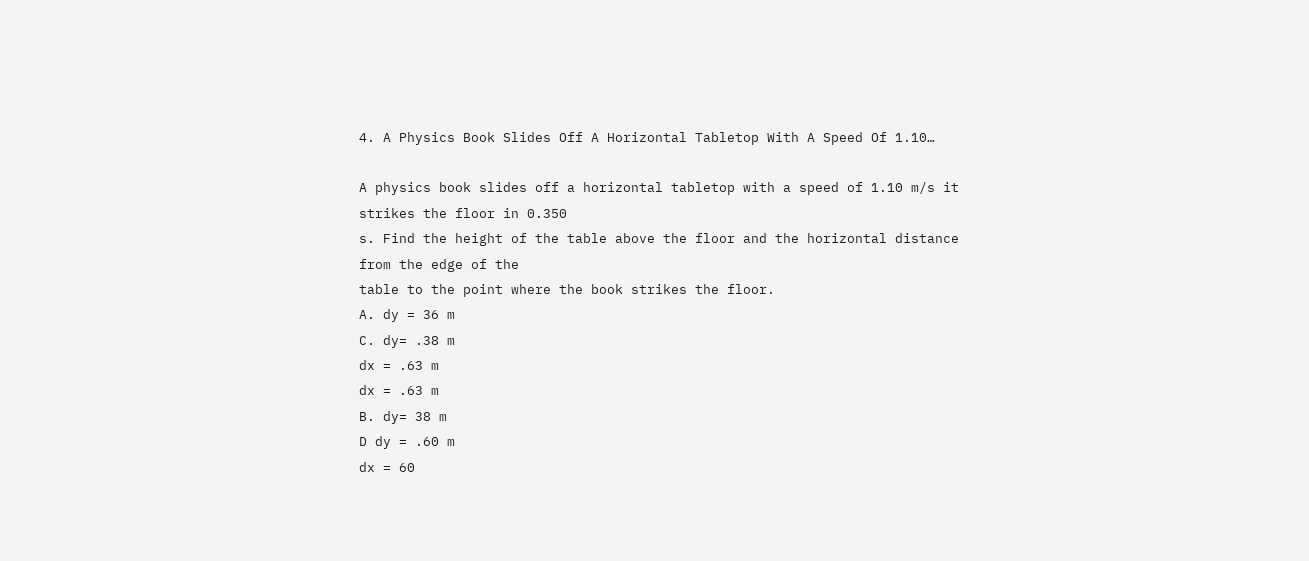4. A Physics Book Slides Off A Horizontal Tabletop With A Speed Of 1.10…

A physics book slides off a horizontal tabletop with a speed of 1.10 m/s it strikes the floor in 0.350
s. Find the height of the table above the floor and the horizontal distance from the edge of the
table to the point where the book strikes the floor.
A. dy = 36 m
C. dy= .38 m
dx = .63 m
dx = .63 m
B. dy= 38 m
D dy = .60 m
dx = 60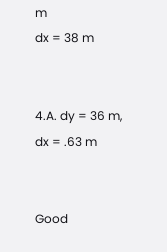m
dx = 38 m


4.A. dy = 36 m, dx = .63 m


Good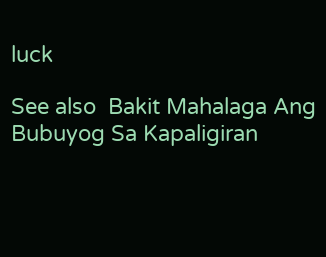luck

See also  Bakit Mahalaga Ang Bubuyog Sa Kapaligiran